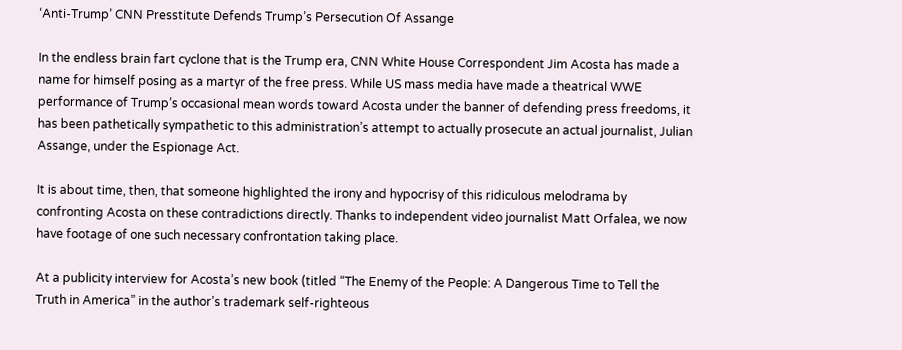‘Anti-Trump’ CNN Presstitute Defends Trump’s Persecution Of Assange

In the endless brain fart cyclone that is the Trump era, CNN White House Correspondent Jim Acosta has made a name for himself posing as a martyr of the free press. While US mass media have made a theatrical WWE performance of Trump’s occasional mean words toward Acosta under the banner of defending press freedoms, it has been pathetically sympathetic to this administration’s attempt to actually prosecute an actual journalist, Julian Assange, under the Espionage Act.

It is about time, then, that someone highlighted the irony and hypocrisy of this ridiculous melodrama by confronting Acosta on these contradictions directly. Thanks to independent video journalist Matt Orfalea, we now have footage of one such necessary confrontation taking place.

At a publicity interview for Acosta’s new book (titled “The Enemy of the People: A Dangerous Time to Tell the Truth in America” in the author’s trademark self-righteous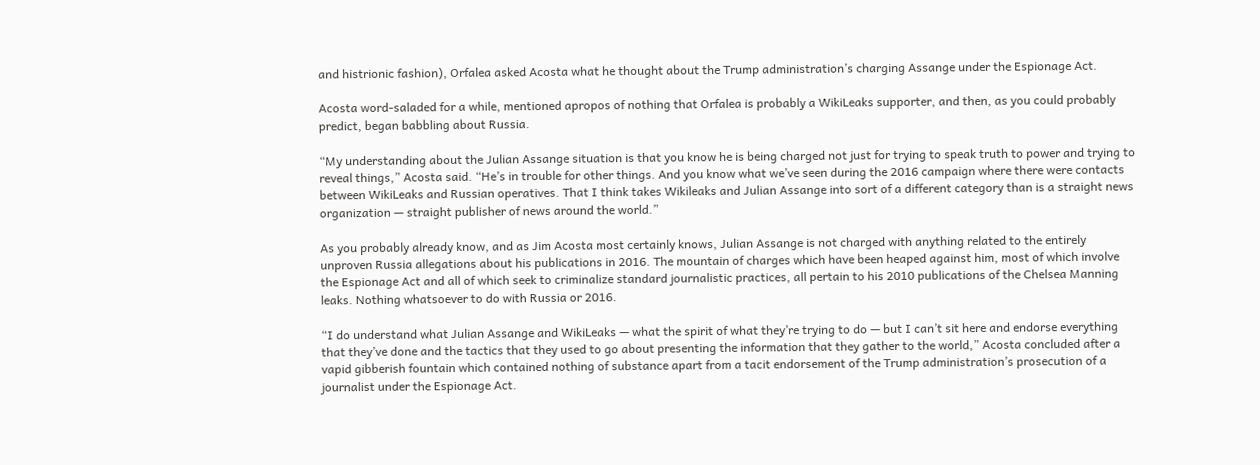and histrionic fashion), Orfalea asked Acosta what he thought about the Trump administration’s charging Assange under the Espionage Act.

Acosta word-saladed for a while, mentioned apropos of nothing that Orfalea is probably a WikiLeaks supporter, and then, as you could probably predict, began babbling about Russia.

“My understanding about the Julian Assange situation is that you know he is being charged not just for trying to speak truth to power and trying to reveal things,” Acosta said. “He’s in trouble for other things. And you know what we’ve seen during the 2016 campaign where there were contacts between WikiLeaks and Russian operatives. That I think takes Wikileaks and Julian Assange into sort of a different category than is a straight news organization — straight publisher of news around the world.”

As you probably already know, and as Jim Acosta most certainly knows, Julian Assange is not charged with anything related to the entirely unproven Russia allegations about his publications in 2016. The mountain of charges which have been heaped against him, most of which involve the Espionage Act and all of which seek to criminalize standard journalistic practices, all pertain to his 2010 publications of the Chelsea Manning leaks. Nothing whatsoever to do with Russia or 2016.

“I do understand what Julian Assange and WikiLeaks — what the spirit of what they’re trying to do — but I can’t sit here and endorse everything that they’ve done and the tactics that they used to go about presenting the information that they gather to the world,” Acosta concluded after a vapid gibberish fountain which contained nothing of substance apart from a tacit endorsement of the Trump administration’s prosecution of a journalist under the Espionage Act.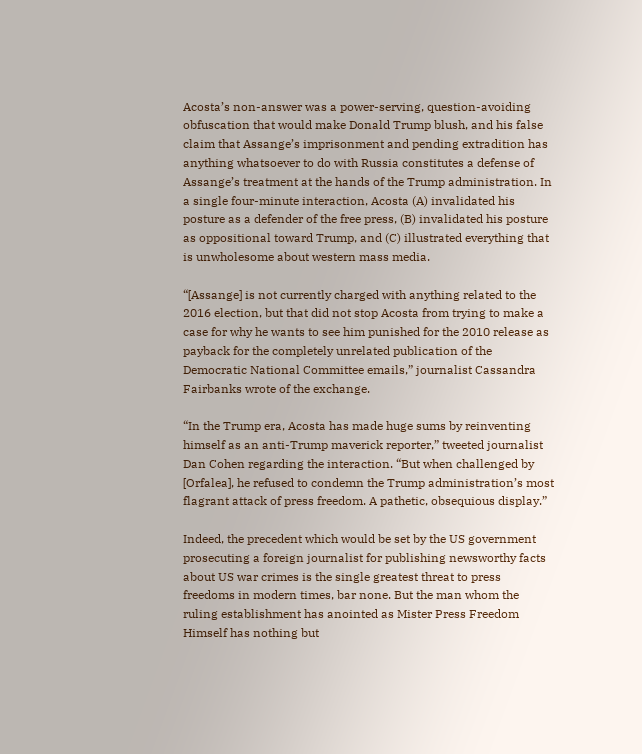Acosta’s non-answer was a power-serving, question-avoiding obfuscation that would make Donald Trump blush, and his false claim that Assange’s imprisonment and pending extradition has anything whatsoever to do with Russia constitutes a defense of Assange’s treatment at the hands of the Trump administration. In a single four-minute interaction, Acosta (A) invalidated his posture as a defender of the free press, (B) invalidated his posture as oppositional toward Trump, and (C) illustrated everything that is unwholesome about western mass media.

“[Assange] is not currently charged with anything related to the 2016 election, but that did not stop Acosta from trying to make a case for why he wants to see him punished for the 2010 release as payback for the completely unrelated publication of the Democratic National Committee emails,” journalist Cassandra Fairbanks wrote of the exchange.

“In the Trump era, Acosta has made huge sums by reinventing himself as an anti-Trump maverick reporter,” tweeted journalist Dan Cohen regarding the interaction. “But when challenged by [Orfalea], he refused to condemn the Trump administration’s most flagrant attack of press freedom. A pathetic, obsequious display.”

Indeed, the precedent which would be set by the US government prosecuting a foreign journalist for publishing newsworthy facts about US war crimes is the single greatest threat to press freedoms in modern times, bar none. But the man whom the ruling establishment has anointed as Mister Press Freedom Himself has nothing but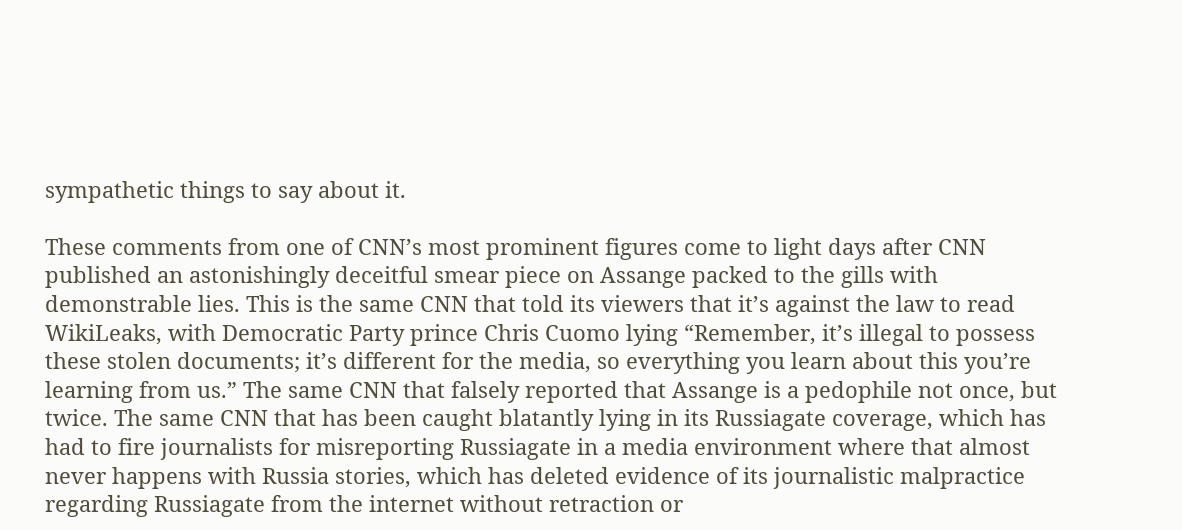sympathetic things to say about it.

These comments from one of CNN’s most prominent figures come to light days after CNN published an astonishingly deceitful smear piece on Assange packed to the gills with demonstrable lies. This is the same CNN that told its viewers that it’s against the law to read WikiLeaks, with Democratic Party prince Chris Cuomo lying “Remember, it’s illegal to possess these stolen documents; it’s different for the media, so everything you learn about this you’re learning from us.” The same CNN that falsely reported that Assange is a pedophile not once, but twice. The same CNN that has been caught blatantly lying in its Russiagate coverage, which has had to fire journalists for misreporting Russiagate in a media environment where that almost never happens with Russia stories, which has deleted evidence of its journalistic malpractice regarding Russiagate from the internet without retraction or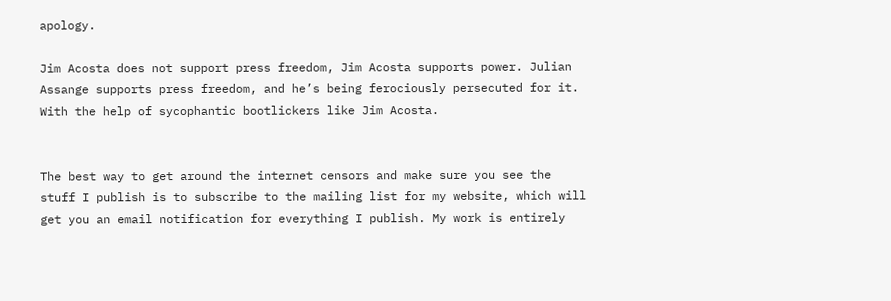apology.

Jim Acosta does not support press freedom, Jim Acosta supports power. Julian Assange supports press freedom, and he’s being ferociously persecuted for it. With the help of sycophantic bootlickers like Jim Acosta.


The best way to get around the internet censors and make sure you see the stuff I publish is to subscribe to the mailing list for my website, which will get you an email notification for everything I publish. My work is entirely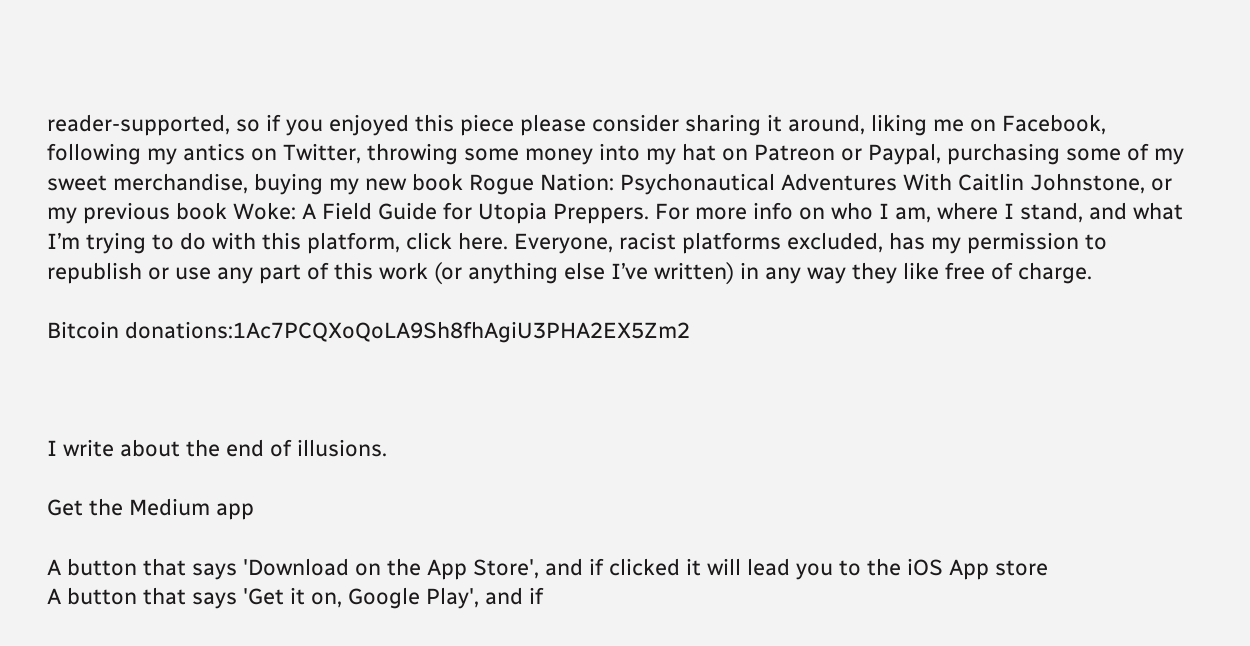reader-supported, so if you enjoyed this piece please consider sharing it around, liking me on Facebook, following my antics on Twitter, throwing some money into my hat on Patreon or Paypal, purchasing some of my sweet merchandise, buying my new book Rogue Nation: Psychonautical Adventures With Caitlin Johnstone, or my previous book Woke: A Field Guide for Utopia Preppers. For more info on who I am, where I stand, and what I’m trying to do with this platform, click here. Everyone, racist platforms excluded, has my permission to republish or use any part of this work (or anything else I’ve written) in any way they like free of charge.

Bitcoin donations:1Ac7PCQXoQoLA9Sh8fhAgiU3PHA2EX5Zm2



I write about the end of illusions.

Get the Medium app

A button that says 'Download on the App Store', and if clicked it will lead you to the iOS App store
A button that says 'Get it on, Google Play', and if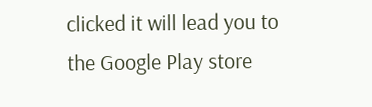clicked it will lead you to the Google Play store